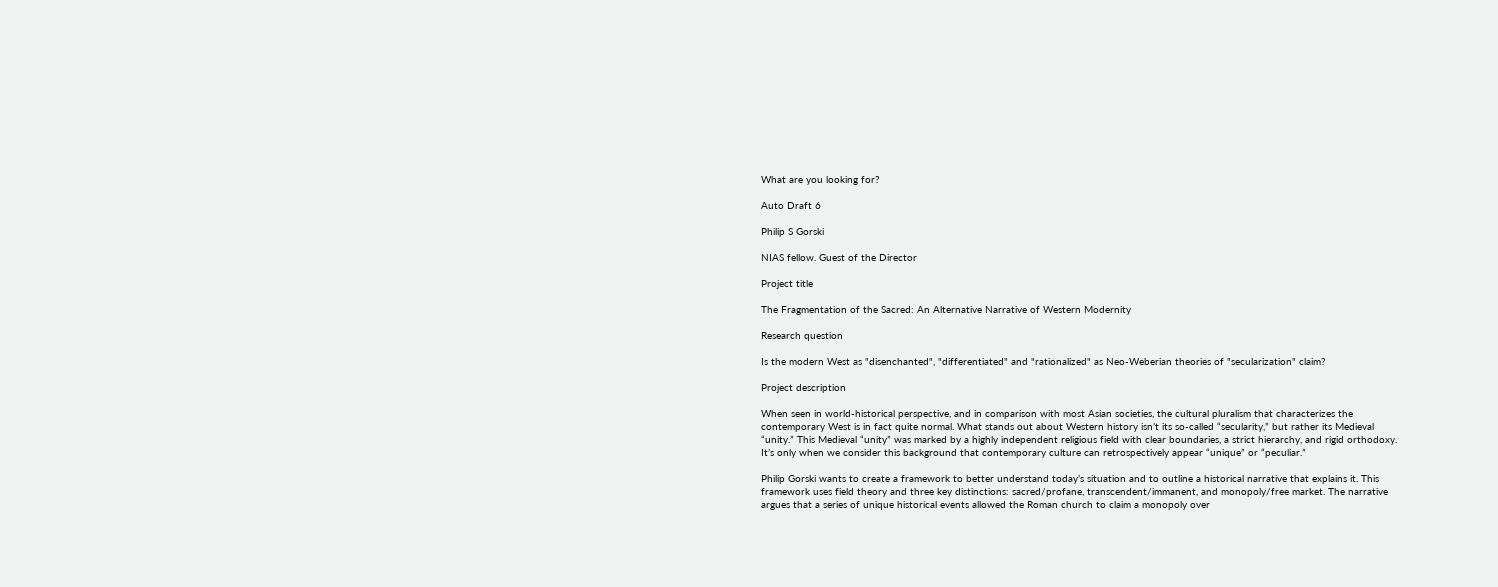What are you looking for?

Auto Draft 6

Philip S Gorski

NIAS fellow. Guest of the Director

Project title

The Fragmentation of the Sacred: An Alternative Narrative of Western Modernity

Research question

Is the modern West as "disenchanted", "differentiated" and "rationalized" as Neo-Weberian theories of "secularization" claim?

Project description

When seen in world-historical perspective, and in comparison with most Asian societies, the cultural pluralism that characterizes the contemporary West is in fact quite normal. What stands out about Western history isn’t its so-called “secularity,” but rather its Medieval “unity.” This Medieval “unity” was marked by a highly independent religious field with clear boundaries, a strict hierarchy, and rigid orthodoxy. It’s only when we consider this background that contemporary culture can retrospectively appear “unique” or “peculiar.”

Philip Gorski wants to create a framework to better understand today’s situation and to outline a historical narrative that explains it. This framework uses field theory and three key distinctions: sacred/profane, transcendent/immanent, and monopoly/free market. The narrative argues that a series of unique historical events allowed the Roman church to claim a monopoly over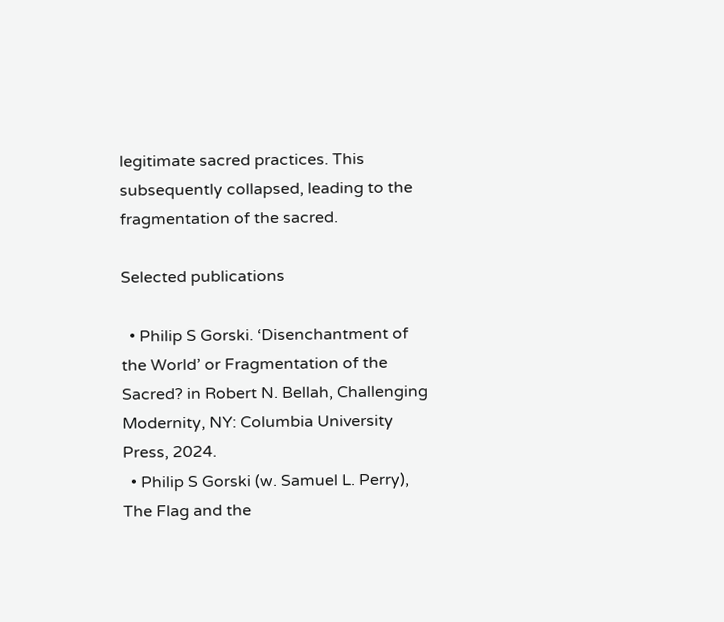legitimate sacred practices. This subsequently collapsed, leading to the fragmentation of the sacred.

Selected publications

  • Philip S Gorski. ‘Disenchantment of the World’ or Fragmentation of the Sacred? in Robert N. Bellah, Challenging Modernity, NY: Columbia University Press, 2024.
  • Philip S Gorski (w. Samuel L. Perry), The Flag and the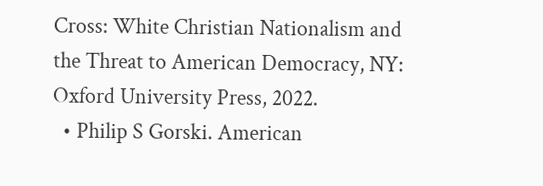Cross: White Christian Nationalism and the Threat to American Democracy, NY: Oxford University Press, 2022.
  • Philip S Gorski. American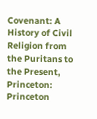Covenant: A History of Civil Religion from the Puritans to the Present, Princeton: Princeton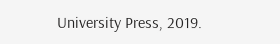University Press, 2019.